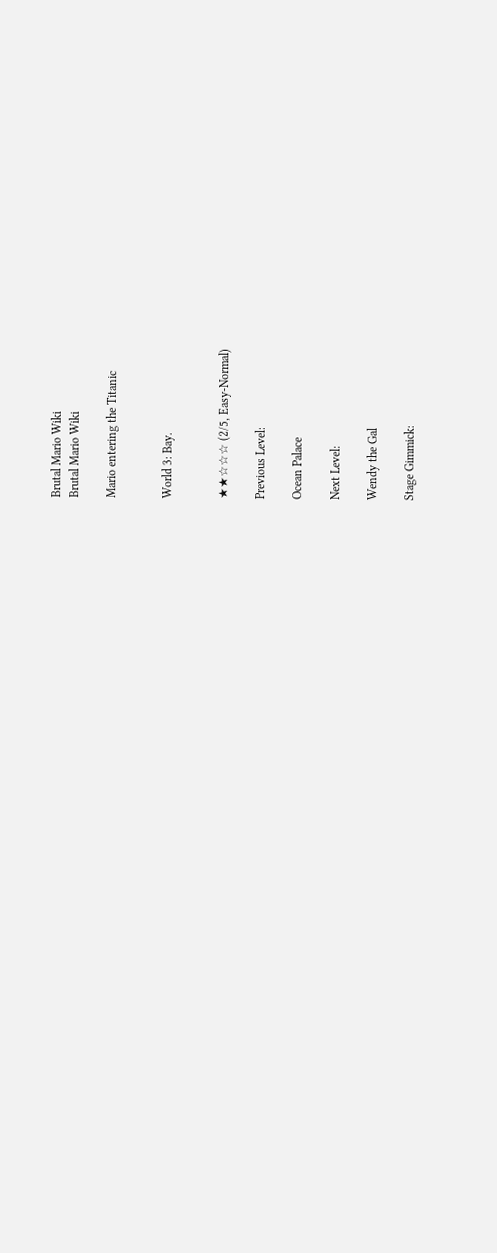Brutal Mario Wiki
Brutal Mario Wiki

Mario entering the Titanic


World 3: Bay.


★★☆☆☆ (2/5, Easy-Normal)

Previous Level:

Ocean Palace

Next Level:

Wendy the Gal

Stage Gimmick: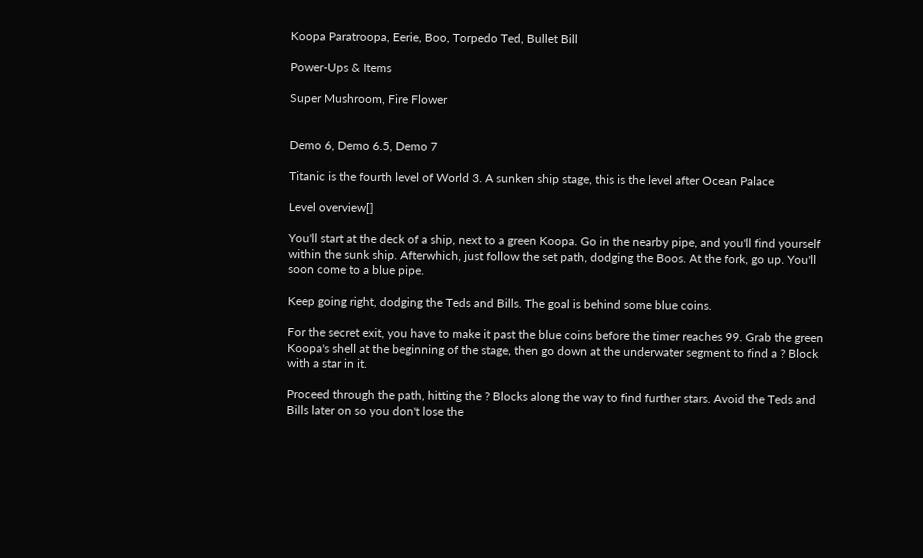Koopa Paratroopa, Eerie, Boo, Torpedo Ted, Bullet Bill

Power-Ups & Items

Super Mushroom, Fire Flower


Demo 6, Demo 6.5, Demo 7

Titanic is the fourth level of World 3. A sunken ship stage, this is the level after Ocean Palace

Level overview[]

You'll start at the deck of a ship, next to a green Koopa. Go in the nearby pipe, and you'll find yourself within the sunk ship. Afterwhich, just follow the set path, dodging the Boos. At the fork, go up. You'll soon come to a blue pipe.

Keep going right, dodging the Teds and Bills. The goal is behind some blue coins.

For the secret exit, you have to make it past the blue coins before the timer reaches 99. Grab the green Koopa's shell at the beginning of the stage, then go down at the underwater segment to find a ? Block with a star in it.

Proceed through the path, hitting the ? Blocks along the way to find further stars. Avoid the Teds and Bills later on so you don't lose the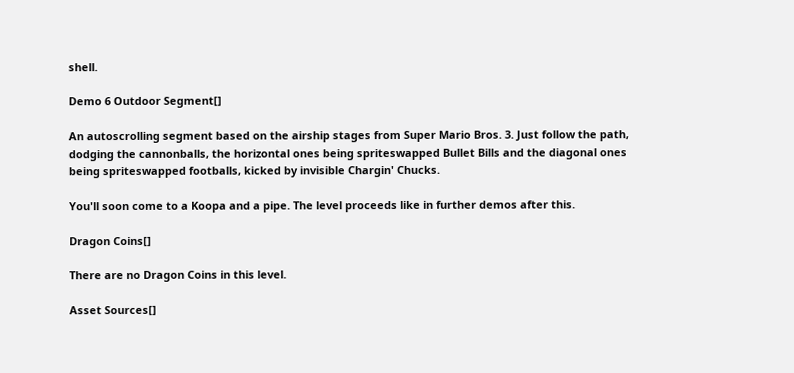shell.

Demo 6 Outdoor Segment[]

An autoscrolling segment based on the airship stages from Super Mario Bros. 3. Just follow the path, dodging the cannonballs, the horizontal ones being spriteswapped Bullet Bills and the diagonal ones being spriteswapped footballs, kicked by invisible Chargin' Chucks.

You'll soon come to a Koopa and a pipe. The level proceeds like in further demos after this.

Dragon Coins[]

There are no Dragon Coins in this level.

Asset Sources[]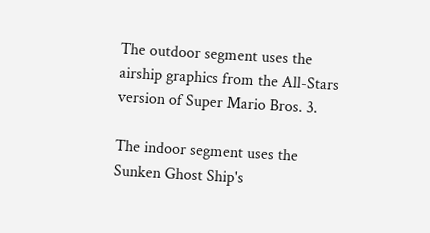The outdoor segment uses the airship graphics from the All-Stars version of Super Mario Bros. 3.

The indoor segment uses the Sunken Ghost Ship's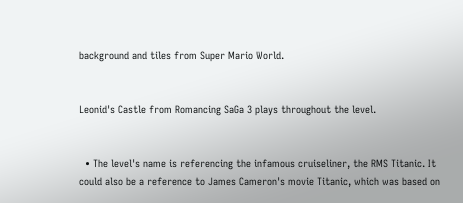background and tiles from Super Mario World.


Leonid's Castle from Romancing SaGa 3 plays throughout the level.


  • The level's name is referencing the infamous cruiseliner, the RMS Titanic. It could also be a reference to James Cameron's movie Titanic, which was based on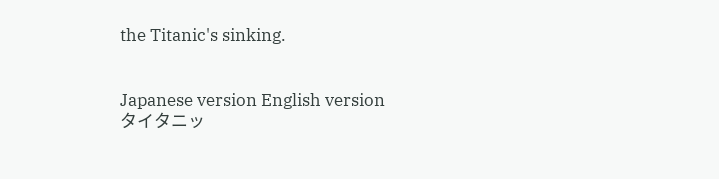the Titanic's sinking.


Japanese version English version
タイタニッ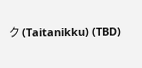ク (Taitanikku) (TBD)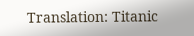Translation: Titanic